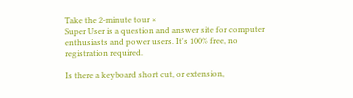Take the 2-minute tour ×
Super User is a question and answer site for computer enthusiasts and power users. It's 100% free, no registration required.

Is there a keyboard short cut, or extension,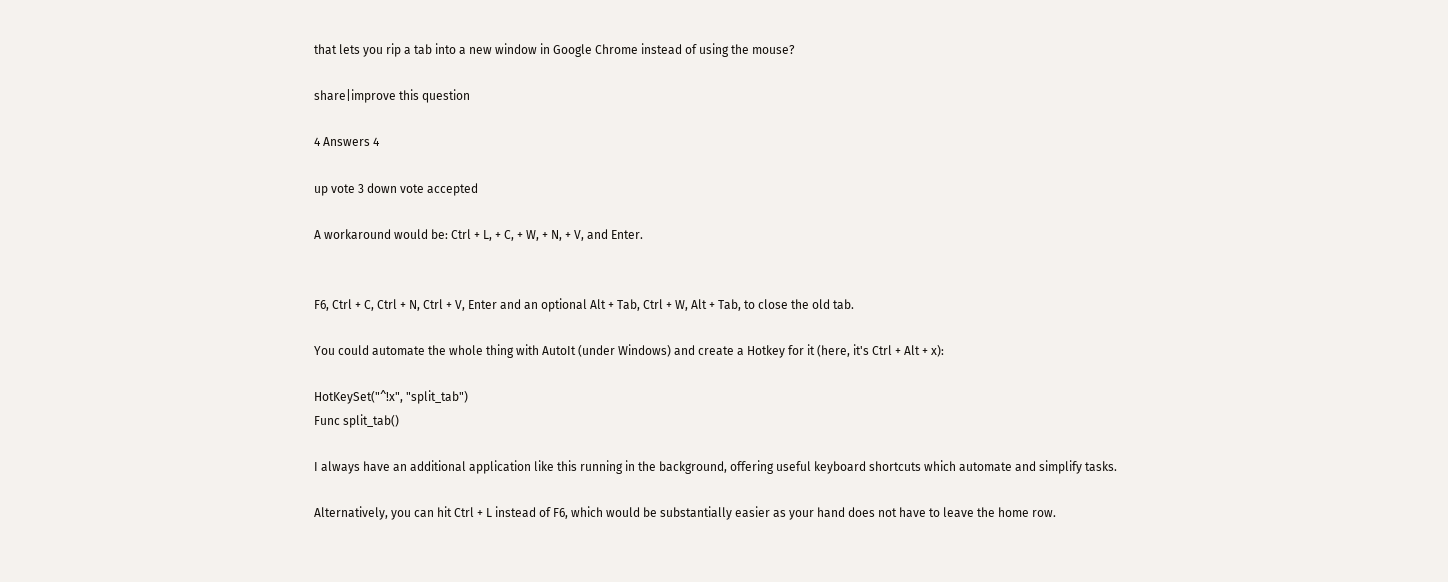that lets you rip a tab into a new window in Google Chrome instead of using the mouse?

share|improve this question

4 Answers 4

up vote 3 down vote accepted

A workaround would be: Ctrl + L, + C, + W, + N, + V, and Enter.


F6, Ctrl + C, Ctrl + N, Ctrl + V, Enter and an optional Alt + Tab, Ctrl + W, Alt + Tab, to close the old tab.

You could automate the whole thing with AutoIt (under Windows) and create a Hotkey for it (here, it's Ctrl + Alt + x):

HotKeySet("^!x", "split_tab")
Func split_tab()

I always have an additional application like this running in the background, offering useful keyboard shortcuts which automate and simplify tasks.

Alternatively, you can hit Ctrl + L instead of F6, which would be substantially easier as your hand does not have to leave the home row.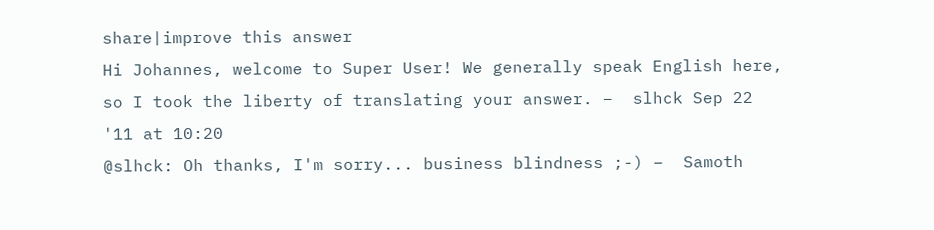share|improve this answer
Hi Johannes, welcome to Super User! We generally speak English here, so I took the liberty of translating your answer. –  slhck Sep 22 '11 at 10:20
@slhck: Oh thanks, I'm sorry... business blindness ;-) –  Samoth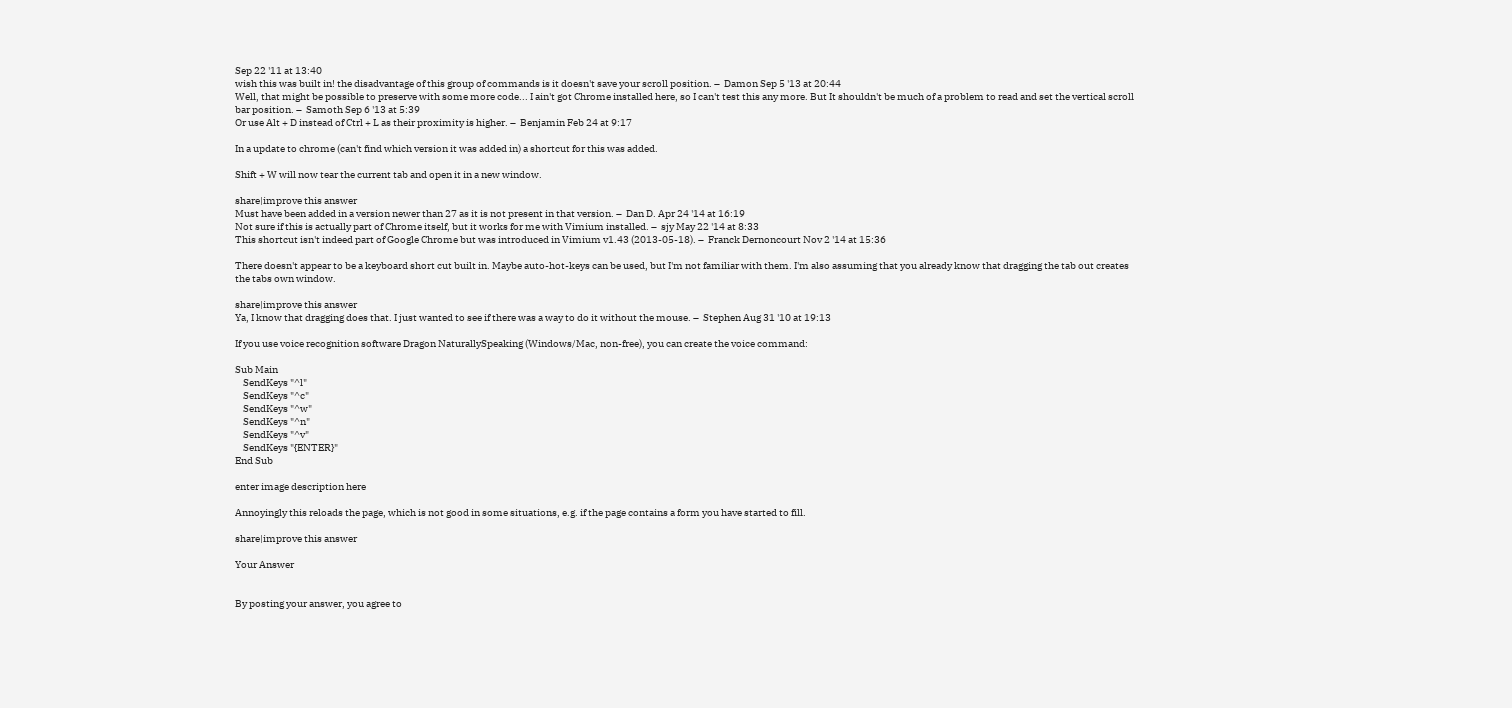Sep 22 '11 at 13:40
wish this was built in! the disadvantage of this group of commands is it doesn't save your scroll position. –  Damon Sep 5 '13 at 20:44
Well, that might be possible to preserve with some more code... I ain't got Chrome installed here, so I can't test this any more. But It shouldn't be much of a problem to read and set the vertical scroll bar position. –  Samoth Sep 6 '13 at 5:39
Or use Alt + D instead of Ctrl + L as their proximity is higher. –  Benjamin Feb 24 at 9:17

In a update to chrome (can't find which version it was added in) a shortcut for this was added.

Shift + W will now tear the current tab and open it in a new window.

share|improve this answer
Must have been added in a version newer than 27 as it is not present in that version. –  Dan D. Apr 24 '14 at 16:19
Not sure if this is actually part of Chrome itself, but it works for me with Vimium installed. –  sjy May 22 '14 at 8:33
This shortcut isn't indeed part of Google Chrome but was introduced in Vimium v1.43 (2013-05-18). –  Franck Dernoncourt Nov 2 '14 at 15:36

There doesn't appear to be a keyboard short cut built in. Maybe auto-hot-keys can be used, but I'm not familiar with them. I'm also assuming that you already know that dragging the tab out creates the tabs own window.

share|improve this answer
Ya, I know that dragging does that. I just wanted to see if there was a way to do it without the mouse. –  Stephen Aug 31 '10 at 19:13

If you use voice recognition software Dragon NaturallySpeaking (Windows/Mac, non-free), you can create the voice command:

Sub Main
    SendKeys "^l"
    SendKeys "^c"
    SendKeys "^w"
    SendKeys "^n"
    SendKeys "^v"
    SendKeys "{ENTER}"
End Sub

enter image description here

Annoyingly this reloads the page, which is not good in some situations, e.g. if the page contains a form you have started to fill.

share|improve this answer

Your Answer


By posting your answer, you agree to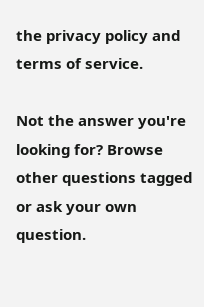the privacy policy and terms of service.

Not the answer you're looking for? Browse other questions tagged or ask your own question.